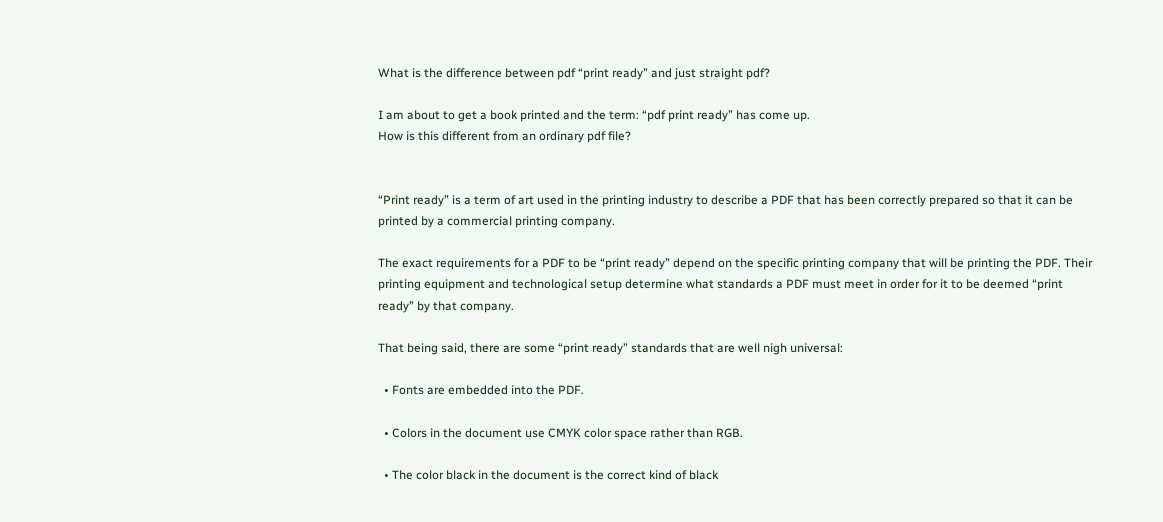What is the difference between pdf “print ready” and just straight pdf?

I am about to get a book printed and the term: “pdf print ready” has come up.
How is this different from an ordinary pdf file?


“Print ready” is a term of art used in the printing industry to describe a PDF that has been correctly prepared so that it can be printed by a commercial printing company.

The exact requirements for a PDF to be “print ready” depend on the specific printing company that will be printing the PDF. Their printing equipment and technological setup determine what standards a PDF must meet in order for it to be deemed “print ready” by that company.

That being said, there are some “print ready” standards that are well nigh universal:

  • Fonts are embedded into the PDF.

  • Colors in the document use CMYK color space rather than RGB.

  • The color black in the document is the correct kind of black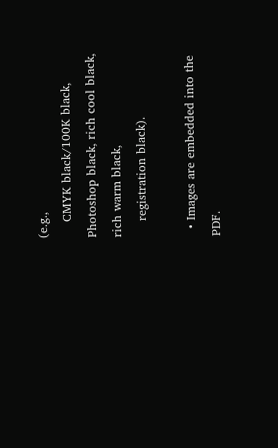(e.g.,
    CMYK black/100K black, Photoshop black, rich cool black, rich warm black,
    registration black).

  • Images are embedded into the PDF.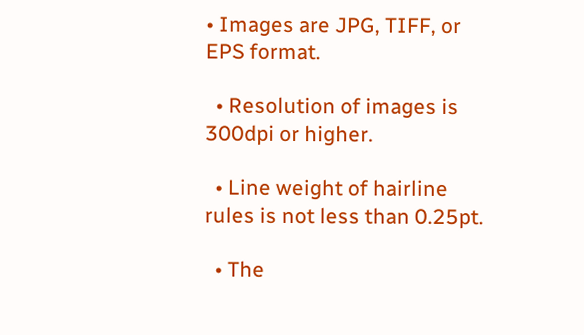• Images are JPG, TIFF, or EPS format.

  • Resolution of images is 300dpi or higher.

  • Line weight of hairline rules is not less than 0.25pt.

  • The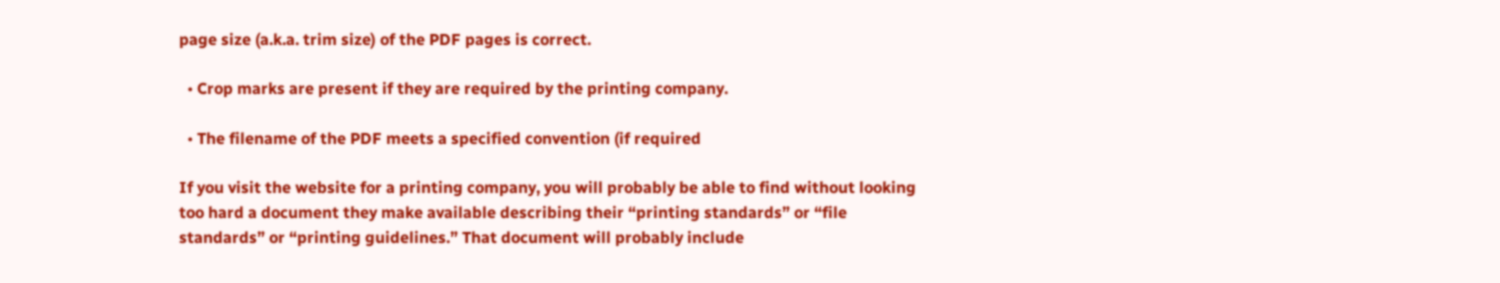page size (a.k.a. trim size) of the PDF pages is correct.

  • Crop marks are present if they are required by the printing company.

  • The filename of the PDF meets a specified convention (if required

If you visit the website for a printing company, you will probably be able to find without looking too hard a document they make available describing their “printing standards” or “file standards” or “printing guidelines.” That document will probably include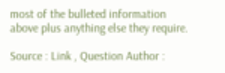most of the bulleted information above plus anything else they require.

Source : Link , Question Author :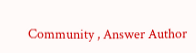Community , Answer Author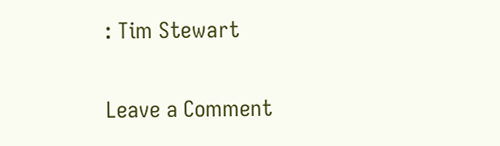: Tim Stewart

Leave a Comment